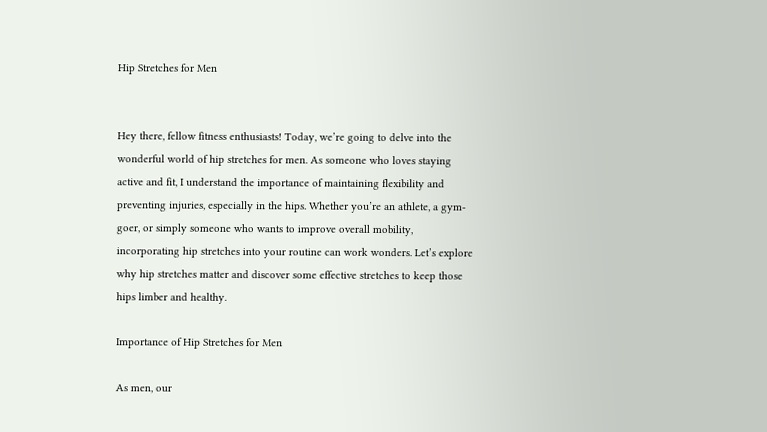Hip Stretches for Men


Hey there, fellow fitness enthusiasts! Today, we’re going to delve into the wonderful world of hip stretches for men. As someone who loves staying active and fit, I understand the importance of maintaining flexibility and preventing injuries, especially in the hips. Whether you’re an athlete, a gym-goer, or simply someone who wants to improve overall mobility, incorporating hip stretches into your routine can work wonders. Let’s explore why hip stretches matter and discover some effective stretches to keep those hips limber and healthy.

Importance of Hip Stretches for Men

As men, our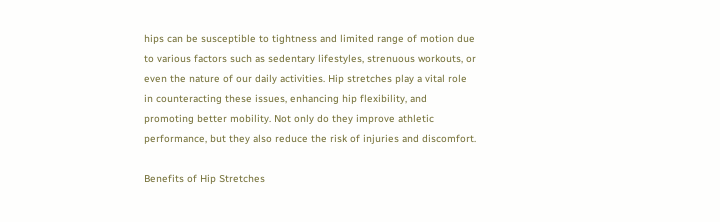hips can be susceptible to tightness and limited range of motion due to various factors such as sedentary lifestyles, strenuous workouts, or even the nature of our daily activities. Hip stretches play a vital role in counteracting these issues, enhancing hip flexibility, and promoting better mobility. Not only do they improve athletic performance, but they also reduce the risk of injuries and discomfort.

Benefits of Hip Stretches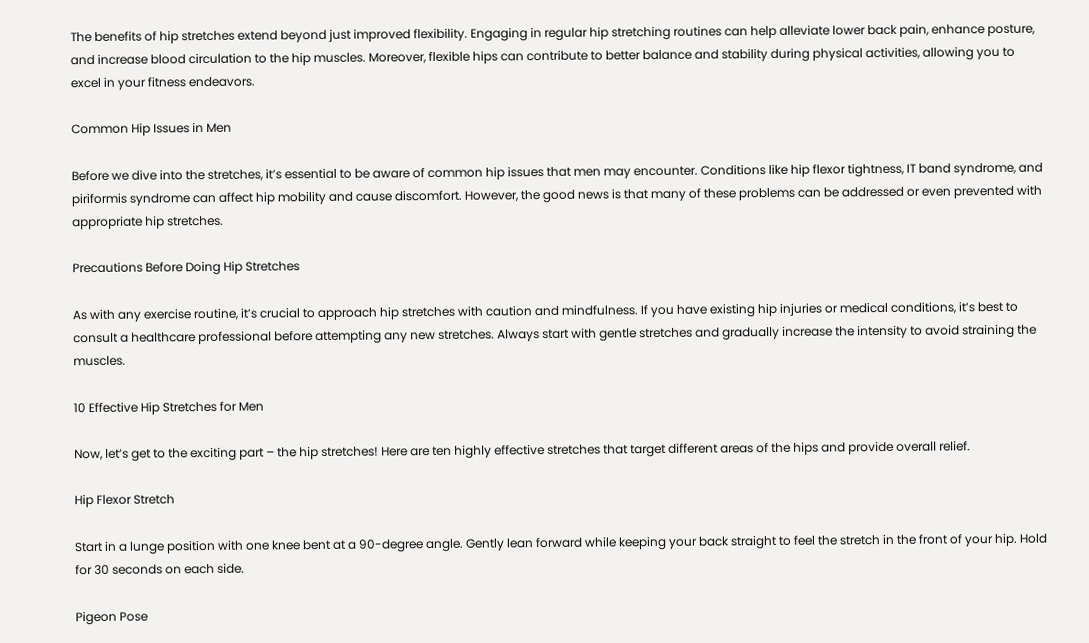The benefits of hip stretches extend beyond just improved flexibility. Engaging in regular hip stretching routines can help alleviate lower back pain, enhance posture, and increase blood circulation to the hip muscles. Moreover, flexible hips can contribute to better balance and stability during physical activities, allowing you to excel in your fitness endeavors.

Common Hip Issues in Men

Before we dive into the stretches, it’s essential to be aware of common hip issues that men may encounter. Conditions like hip flexor tightness, IT band syndrome, and piriformis syndrome can affect hip mobility and cause discomfort. However, the good news is that many of these problems can be addressed or even prevented with appropriate hip stretches.

Precautions Before Doing Hip Stretches

As with any exercise routine, it’s crucial to approach hip stretches with caution and mindfulness. If you have existing hip injuries or medical conditions, it’s best to consult a healthcare professional before attempting any new stretches. Always start with gentle stretches and gradually increase the intensity to avoid straining the muscles.

10 Effective Hip Stretches for Men

Now, let’s get to the exciting part – the hip stretches! Here are ten highly effective stretches that target different areas of the hips and provide overall relief.

Hip Flexor Stretch

Start in a lunge position with one knee bent at a 90-degree angle. Gently lean forward while keeping your back straight to feel the stretch in the front of your hip. Hold for 30 seconds on each side.

Pigeon Pose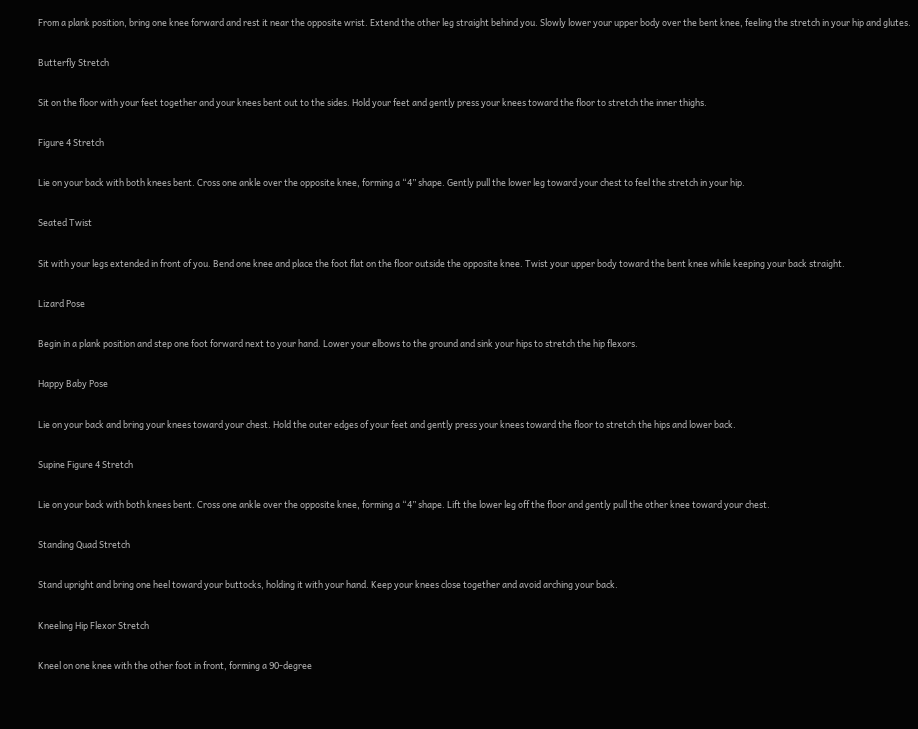From a plank position, bring one knee forward and rest it near the opposite wrist. Extend the other leg straight behind you. Slowly lower your upper body over the bent knee, feeling the stretch in your hip and glutes.

Butterfly Stretch

Sit on the floor with your feet together and your knees bent out to the sides. Hold your feet and gently press your knees toward the floor to stretch the inner thighs.

Figure 4 Stretch

Lie on your back with both knees bent. Cross one ankle over the opposite knee, forming a “4” shape. Gently pull the lower leg toward your chest to feel the stretch in your hip.

Seated Twist

Sit with your legs extended in front of you. Bend one knee and place the foot flat on the floor outside the opposite knee. Twist your upper body toward the bent knee while keeping your back straight.

Lizard Pose

Begin in a plank position and step one foot forward next to your hand. Lower your elbows to the ground and sink your hips to stretch the hip flexors.

Happy Baby Pose

Lie on your back and bring your knees toward your chest. Hold the outer edges of your feet and gently press your knees toward the floor to stretch the hips and lower back.

Supine Figure 4 Stretch

Lie on your back with both knees bent. Cross one ankle over the opposite knee, forming a “4” shape. Lift the lower leg off the floor and gently pull the other knee toward your chest.

Standing Quad Stretch

Stand upright and bring one heel toward your buttocks, holding it with your hand. Keep your knees close together and avoid arching your back.

Kneeling Hip Flexor Stretch

Kneel on one knee with the other foot in front, forming a 90-degree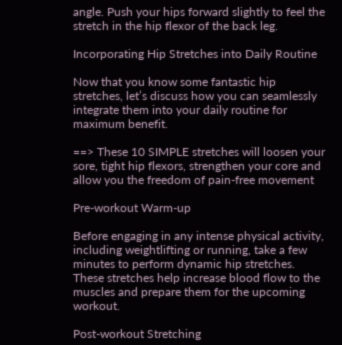angle. Push your hips forward slightly to feel the stretch in the hip flexor of the back leg.

Incorporating Hip Stretches into Daily Routine

Now that you know some fantastic hip stretches, let’s discuss how you can seamlessly integrate them into your daily routine for maximum benefit.

==> These 10 SIMPLE stretches will loosen your sore, tight hip flexors, strengthen your core and allow you the freedom of pain-free movement

Pre-workout Warm-up

Before engaging in any intense physical activity, including weightlifting or running, take a few minutes to perform dynamic hip stretches. These stretches help increase blood flow to the muscles and prepare them for the upcoming workout.

Post-workout Stretching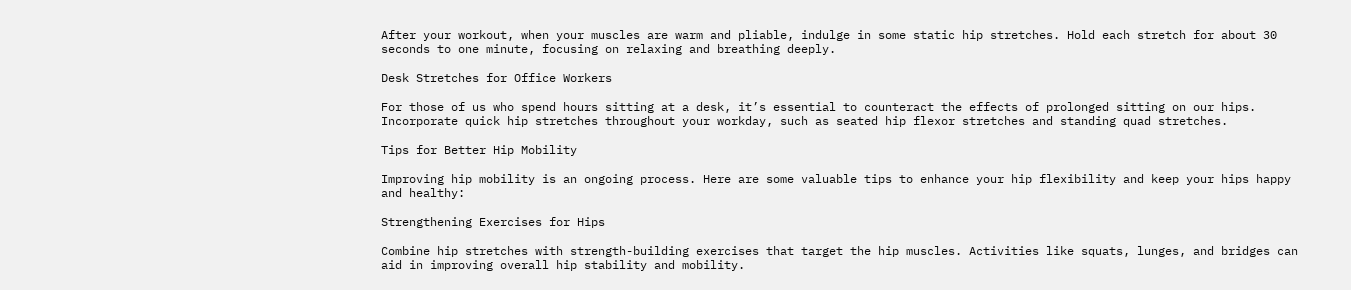After your workout, when your muscles are warm and pliable, indulge in some static hip stretches. Hold each stretch for about 30 seconds to one minute, focusing on relaxing and breathing deeply.

Desk Stretches for Office Workers

For those of us who spend hours sitting at a desk, it’s essential to counteract the effects of prolonged sitting on our hips. Incorporate quick hip stretches throughout your workday, such as seated hip flexor stretches and standing quad stretches.

Tips for Better Hip Mobility

Improving hip mobility is an ongoing process. Here are some valuable tips to enhance your hip flexibility and keep your hips happy and healthy:

Strengthening Exercises for Hips

Combine hip stretches with strength-building exercises that target the hip muscles. Activities like squats, lunges, and bridges can aid in improving overall hip stability and mobility.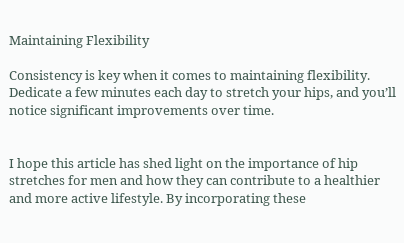Maintaining Flexibility

Consistency is key when it comes to maintaining flexibility. Dedicate a few minutes each day to stretch your hips, and you’ll notice significant improvements over time.


I hope this article has shed light on the importance of hip stretches for men and how they can contribute to a healthier and more active lifestyle. By incorporating these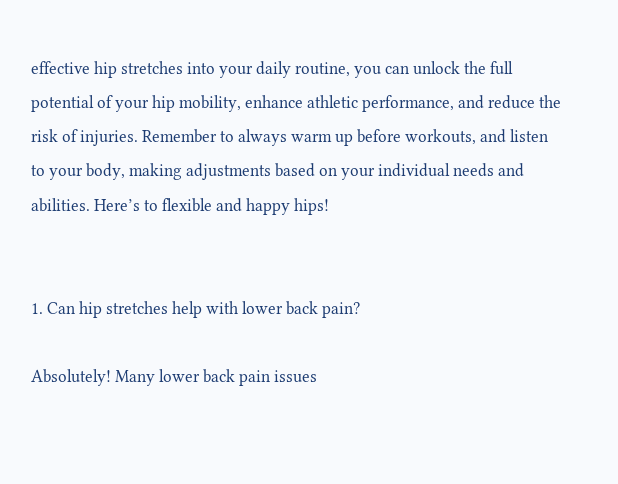effective hip stretches into your daily routine, you can unlock the full potential of your hip mobility, enhance athletic performance, and reduce the risk of injuries. Remember to always warm up before workouts, and listen to your body, making adjustments based on your individual needs and abilities. Here’s to flexible and happy hips!


1. Can hip stretches help with lower back pain?

Absolutely! Many lower back pain issues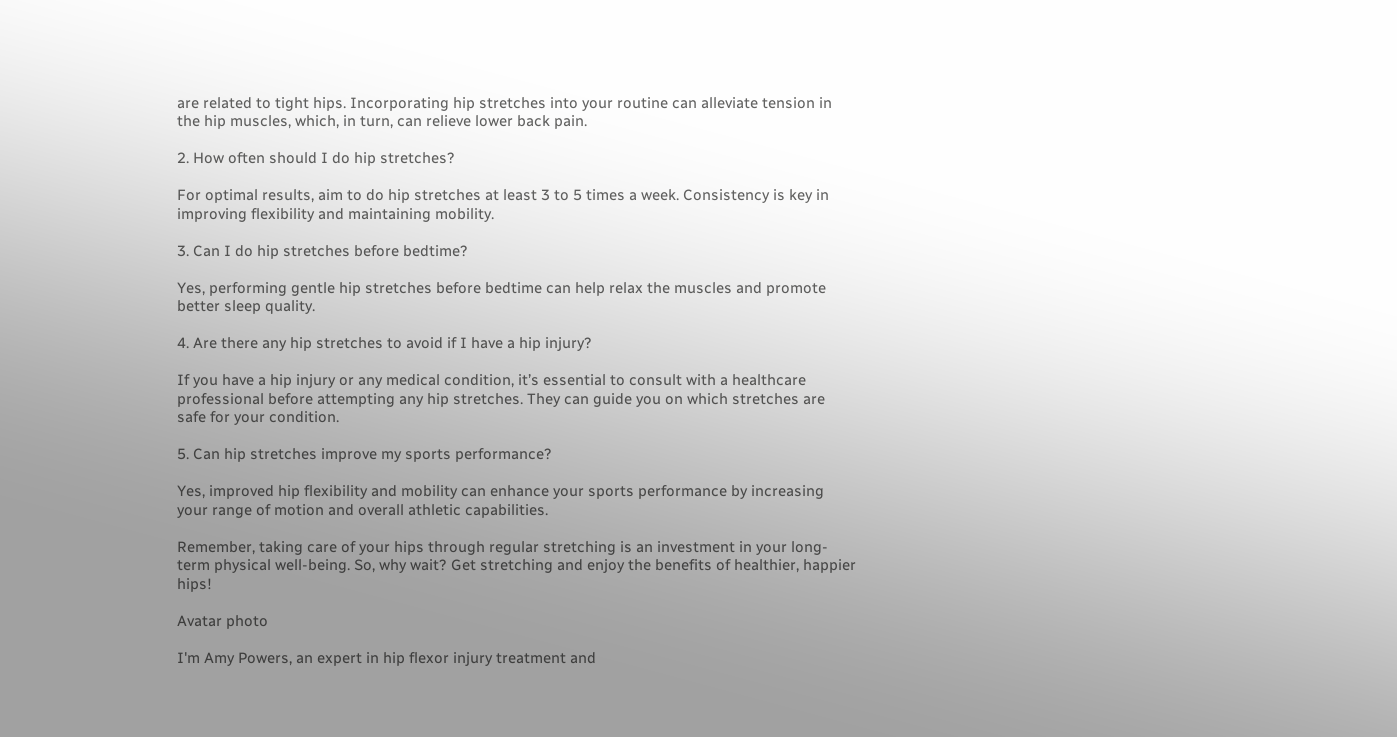are related to tight hips. Incorporating hip stretches into your routine can alleviate tension in the hip muscles, which, in turn, can relieve lower back pain.

2. How often should I do hip stretches?

For optimal results, aim to do hip stretches at least 3 to 5 times a week. Consistency is key in improving flexibility and maintaining mobility.

3. Can I do hip stretches before bedtime?

Yes, performing gentle hip stretches before bedtime can help relax the muscles and promote better sleep quality.

4. Are there any hip stretches to avoid if I have a hip injury?

If you have a hip injury or any medical condition, it’s essential to consult with a healthcare professional before attempting any hip stretches. They can guide you on which stretches are safe for your condition.

5. Can hip stretches improve my sports performance?

Yes, improved hip flexibility and mobility can enhance your sports performance by increasing your range of motion and overall athletic capabilities.

Remember, taking care of your hips through regular stretching is an investment in your long-term physical well-being. So, why wait? Get stretching and enjoy the benefits of healthier, happier hips!

Avatar photo

I'm Amy Powers, an expert in hip flexor injury treatment and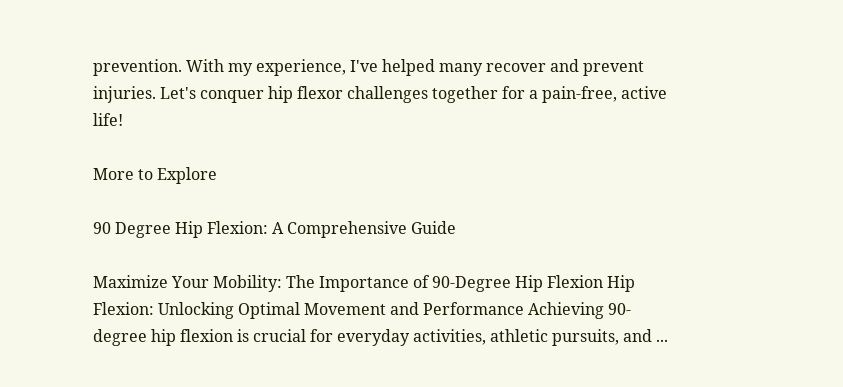prevention. With my experience, I've helped many recover and prevent injuries. Let's conquer hip flexor challenges together for a pain-free, active life!

More to Explore

90 Degree Hip Flexion: A Comprehensive Guide

Maximize Your Mobility: The Importance of 90-Degree Hip Flexion Hip Flexion: Unlocking Optimal Movement and Performance Achieving 90-degree hip flexion is crucial for everyday activities, athletic pursuits, and ...